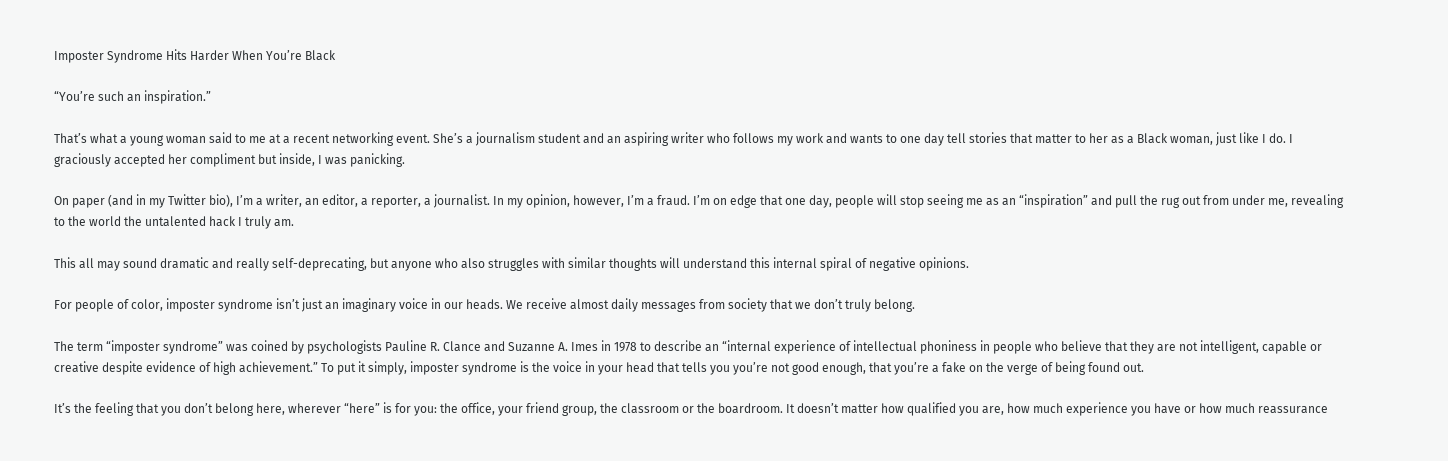Imposter Syndrome Hits Harder When You’re Black

“You’re such an inspiration.”

That’s what a young woman said to me at a recent networking event. She’s a journalism student and an aspiring writer who follows my work and wants to one day tell stories that matter to her as a Black woman, just like I do. I graciously accepted her compliment but inside, I was panicking.

On paper (and in my Twitter bio), I’m a writer, an editor, a reporter, a journalist. In my opinion, however, I’m a fraud. I’m on edge that one day, people will stop seeing me as an “inspiration” and pull the rug out from under me, revealing to the world the untalented hack I truly am.

This all may sound dramatic and really self-deprecating, but anyone who also struggles with similar thoughts will understand this internal spiral of negative opinions.

For people of color, imposter syndrome isn’t just an imaginary voice in our heads. We receive almost daily messages from society that we don’t truly belong.

The term “imposter syndrome” was coined by psychologists Pauline R. Clance and Suzanne A. Imes in 1978 to describe an “internal experience of intellectual phoniness in people who believe that they are not intelligent, capable or creative despite evidence of high achievement.” To put it simply, imposter syndrome is the voice in your head that tells you you’re not good enough, that you’re a fake on the verge of being found out.

It’s the feeling that you don’t belong here, wherever “here” is for you: the office, your friend group, the classroom or the boardroom. It doesn’t matter how qualified you are, how much experience you have or how much reassurance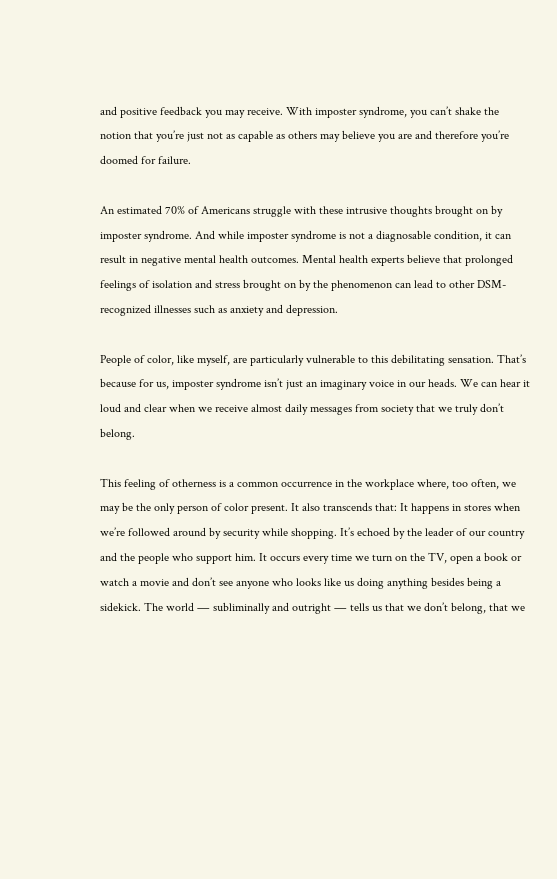and positive feedback you may receive. With imposter syndrome, you can’t shake the notion that you’re just not as capable as others may believe you are and therefore you’re doomed for failure.

An estimated 70% of Americans struggle with these intrusive thoughts brought on by imposter syndrome. And while imposter syndrome is not a diagnosable condition, it can result in negative mental health outcomes. Mental health experts believe that prolonged feelings of isolation and stress brought on by the phenomenon can lead to other DSM-recognized illnesses such as anxiety and depression.

People of color, like myself, are particularly vulnerable to this debilitating sensation. That’s because for us, imposter syndrome isn’t just an imaginary voice in our heads. We can hear it loud and clear when we receive almost daily messages from society that we truly don’t belong.

This feeling of otherness is a common occurrence in the workplace where, too often, we may be the only person of color present. It also transcends that: It happens in stores when we’re followed around by security while shopping. It’s echoed by the leader of our country and the people who support him. It occurs every time we turn on the TV, open a book or watch a movie and don’t see anyone who looks like us doing anything besides being a sidekick. The world ― subliminally and outright ― tells us that we don’t belong, that we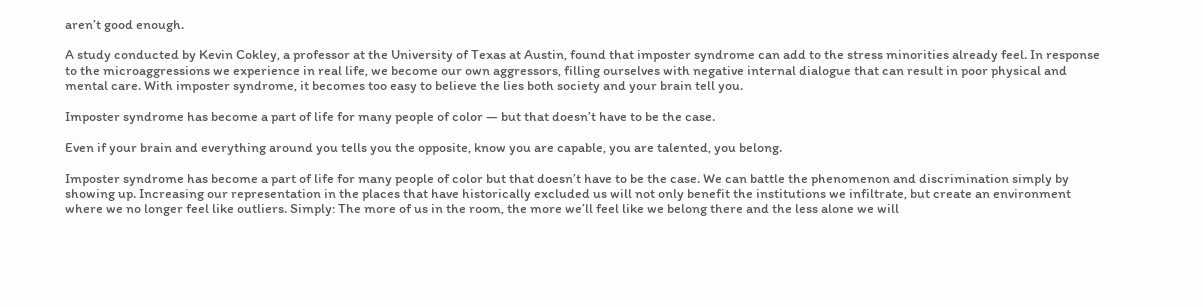aren’t good enough.

A study conducted by Kevin Cokley, a professor at the University of Texas at Austin, found that imposter syndrome can add to the stress minorities already feel. In response to the microaggressions we experience in real life, we become our own aggressors, filling ourselves with negative internal dialogue that can result in poor physical and mental care. With imposter syndrome, it becomes too easy to believe the lies both society and your brain tell you.

Imposter syndrome has become a part of life for many people of color — but that doesn’t have to be the case.

Even if your brain and everything around you tells you the opposite, know you are capable, you are talented, you belong.

Imposter syndrome has become a part of life for many people of color but that doesn’t have to be the case. We can battle the phenomenon and discrimination simply by showing up. Increasing our representation in the places that have historically excluded us will not only benefit the institutions we infiltrate, but create an environment where we no longer feel like outliers. Simply: The more of us in the room, the more we’ll feel like we belong there and the less alone we will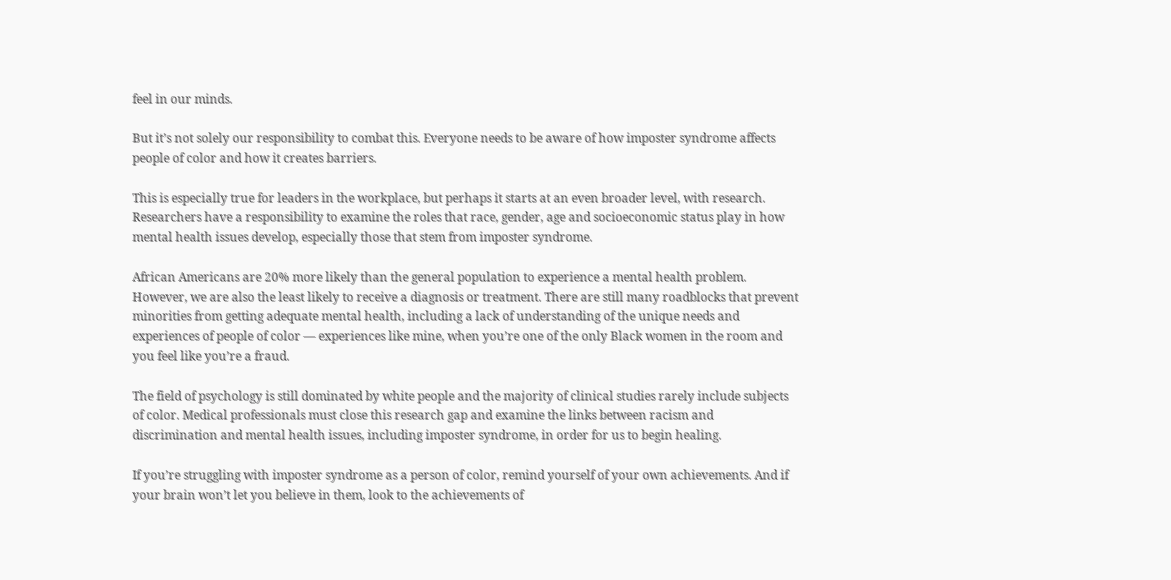feel in our minds.

But it’s not solely our responsibility to combat this. Everyone needs to be aware of how imposter syndrome affects people of color and how it creates barriers.

This is especially true for leaders in the workplace, but perhaps it starts at an even broader level, with research. Researchers have a responsibility to examine the roles that race, gender, age and socioeconomic status play in how mental health issues develop, especially those that stem from imposter syndrome.

African Americans are 20% more likely than the general population to experience a mental health problem. However, we are also the least likely to receive a diagnosis or treatment. There are still many roadblocks that prevent minorities from getting adequate mental health, including a lack of understanding of the unique needs and experiences of people of color ― experiences like mine, when you’re one of the only Black women in the room and you feel like you’re a fraud.

The field of psychology is still dominated by white people and the majority of clinical studies rarely include subjects of color. Medical professionals must close this research gap and examine the links between racism and discrimination and mental health issues, including imposter syndrome, in order for us to begin healing.

If you’re struggling with imposter syndrome as a person of color, remind yourself of your own achievements. And if your brain won’t let you believe in them, look to the achievements of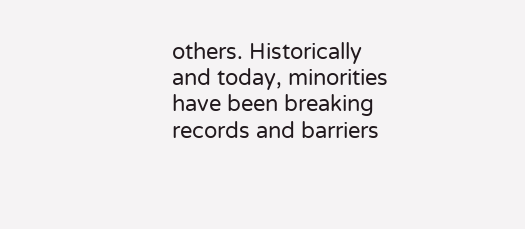others. Historically and today, minorities have been breaking records and barriers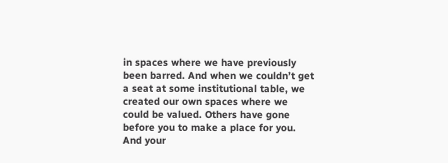in spaces where we have previously been barred. And when we couldn’t get a seat at some institutional table, we created our own spaces where we could be valued. Others have gone before you to make a place for you. And your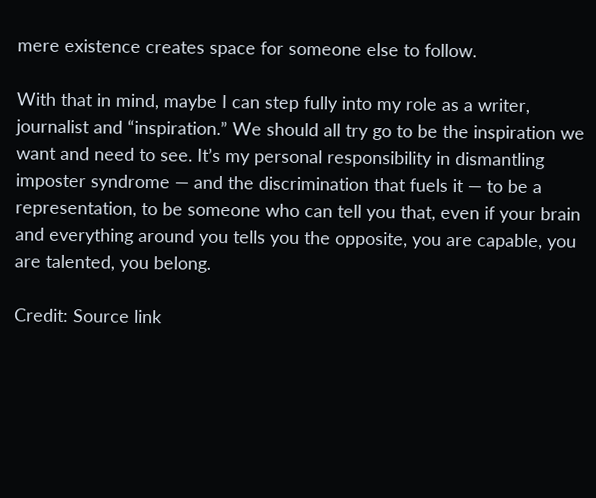mere existence creates space for someone else to follow.

With that in mind, maybe I can step fully into my role as a writer, journalist and “inspiration.” We should all try go to be the inspiration we want and need to see. It’s my personal responsibility in dismantling imposter syndrome ― and the discrimination that fuels it ― to be a representation, to be someone who can tell you that, even if your brain and everything around you tells you the opposite, you are capable, you are talented, you belong.

Credit: Source link